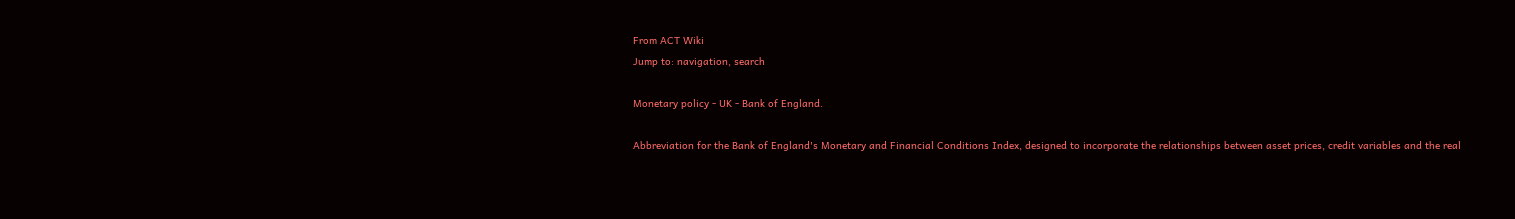From ACT Wiki
Jump to: navigation, search

Monetary policy - UK - Bank of England.

Abbreviation for the Bank of England's Monetary and Financial Conditions Index, designed to incorporate the relationships between asset prices, credit variables and the real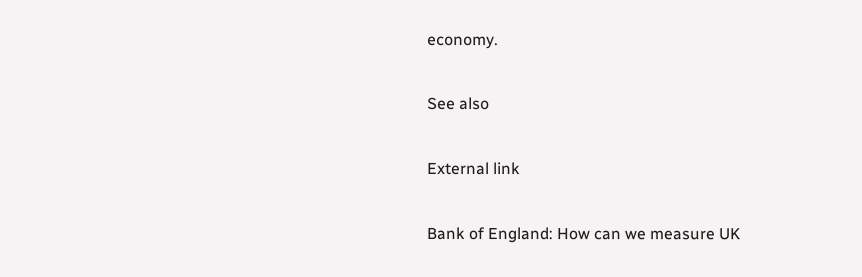economy.

See also

External link

Bank of England: How can we measure UK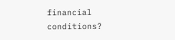financial conditions?